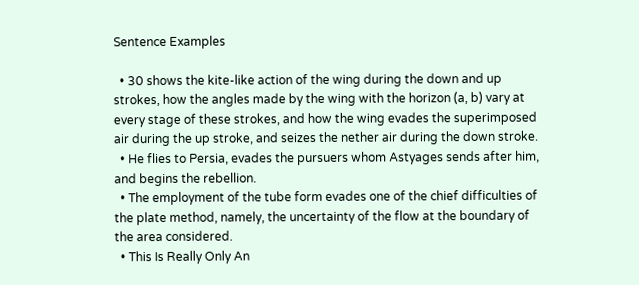Sentence Examples

  • 30 shows the kite-like action of the wing during the down and up strokes, how the angles made by the wing with the horizon (a, b) vary at every stage of these strokes, and how the wing evades the superimposed air during the up stroke, and seizes the nether air during the down stroke.
  • He flies to Persia, evades the pursuers whom Astyages sends after him, and begins the rebellion.
  • The employment of the tube form evades one of the chief difficulties of the plate method, namely, the uncertainty of the flow at the boundary of the area considered.
  • This Is Really Only An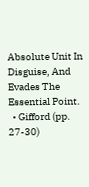Absolute Unit In Disguise, And Evades The Essential Point.
  • Gifford (pp. 27-30)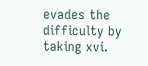evades the difficulty by taking xvi.